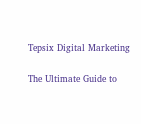Tepsix Digital Marketing

The Ultimate Guide to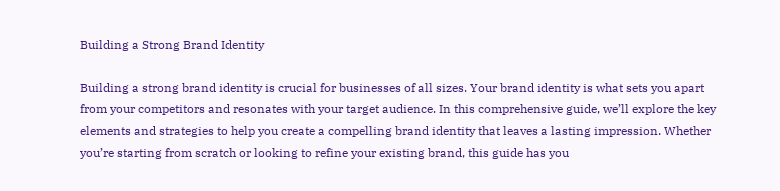Building a Strong Brand Identity

Building a strong brand identity is crucial for businesses of all sizes. Your brand identity is what sets you apart from your competitors and resonates with your target audience. In this comprehensive guide, we’ll explore the key elements and strategies to help you create a compelling brand identity that leaves a lasting impression. Whether you’re starting from scratch or looking to refine your existing brand, this guide has you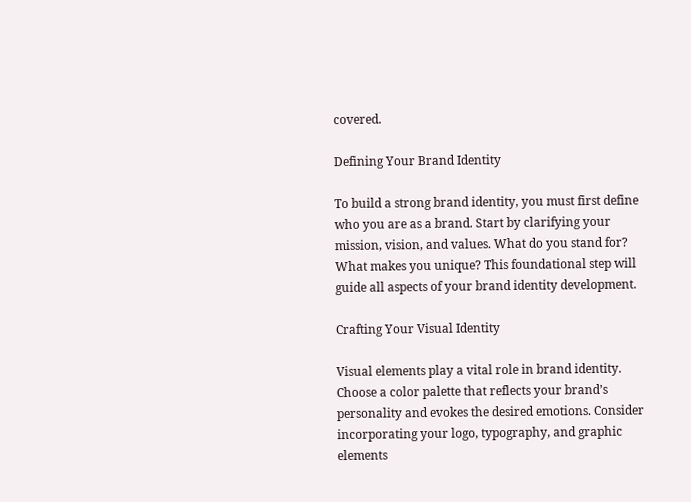covered.

Defining Your Brand Identity

To build a strong brand identity, you must first define who you are as a brand. Start by clarifying your mission, vision, and values. What do you stand for? What makes you unique? This foundational step will guide all aspects of your brand identity development.

Crafting Your Visual Identity

Visual elements play a vital role in brand identity. Choose a color palette that reflects your brand’s personality and evokes the desired emotions. Consider incorporating your logo, typography, and graphic elements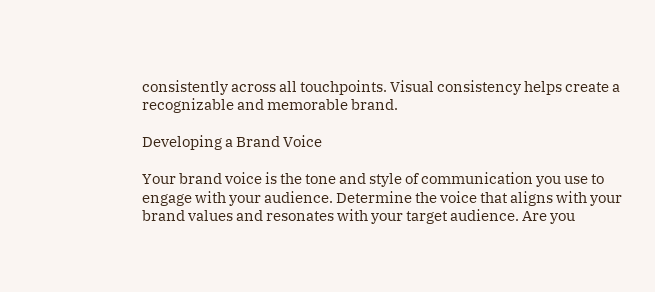consistently across all touchpoints. Visual consistency helps create a recognizable and memorable brand.

Developing a Brand Voice

Your brand voice is the tone and style of communication you use to engage with your audience. Determine the voice that aligns with your brand values and resonates with your target audience. Are you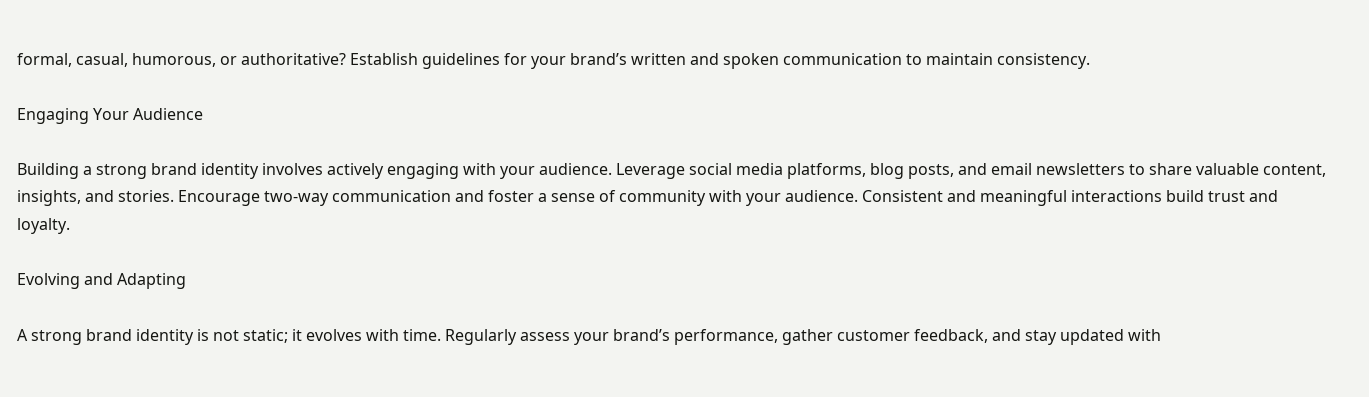formal, casual, humorous, or authoritative? Establish guidelines for your brand’s written and spoken communication to maintain consistency.

Engaging Your Audience

Building a strong brand identity involves actively engaging with your audience. Leverage social media platforms, blog posts, and email newsletters to share valuable content, insights, and stories. Encourage two-way communication and foster a sense of community with your audience. Consistent and meaningful interactions build trust and loyalty.

Evolving and Adapting

A strong brand identity is not static; it evolves with time. Regularly assess your brand’s performance, gather customer feedback, and stay updated with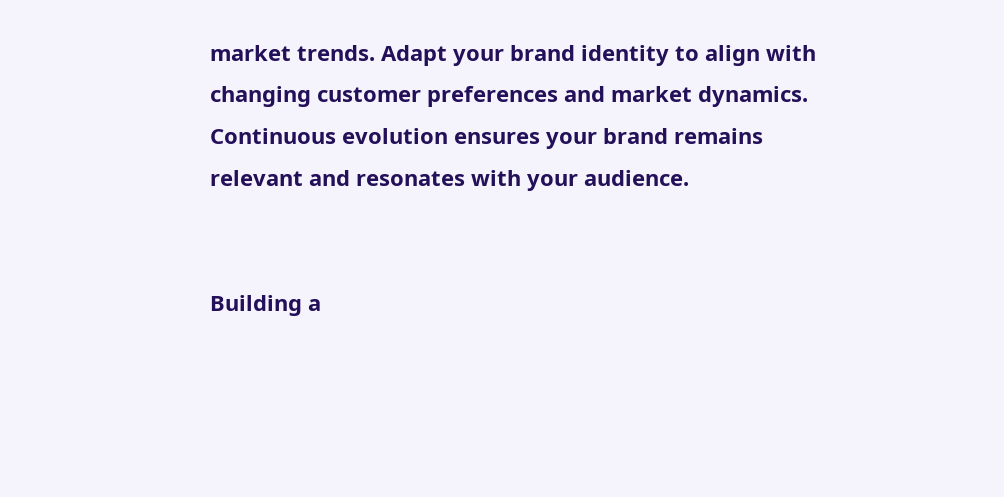market trends. Adapt your brand identity to align with changing customer preferences and market dynamics. Continuous evolution ensures your brand remains relevant and resonates with your audience.


Building a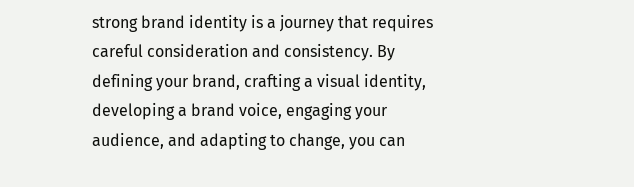strong brand identity is a journey that requires careful consideration and consistency. By defining your brand, crafting a visual identity, developing a brand voice, engaging your audience, and adapting to change, you can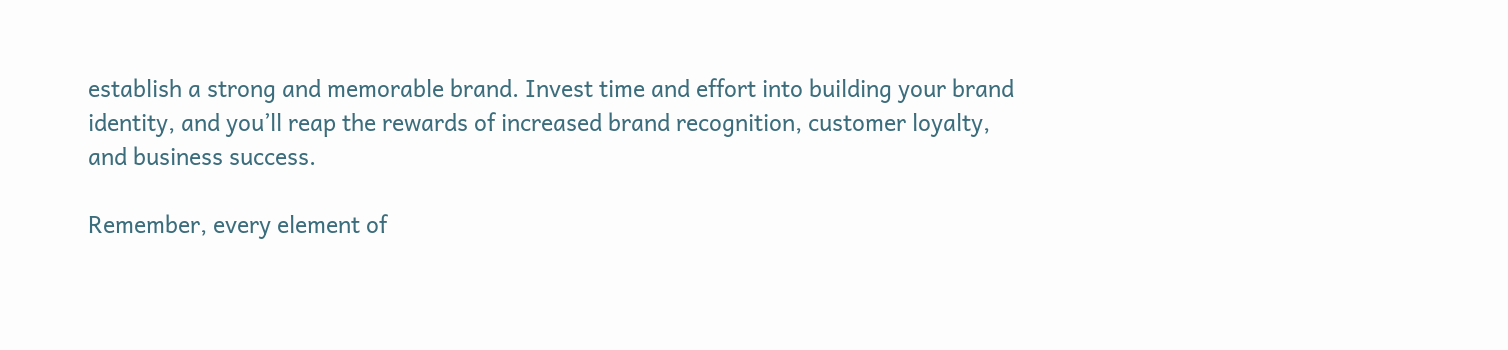establish a strong and memorable brand. Invest time and effort into building your brand identity, and you’ll reap the rewards of increased brand recognition, customer loyalty, and business success.

Remember, every element of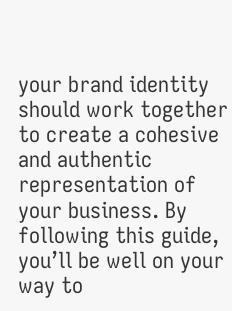your brand identity should work together to create a cohesive and authentic representation of your business. By following this guide, you’ll be well on your way to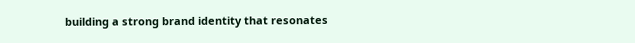building a strong brand identity that resonates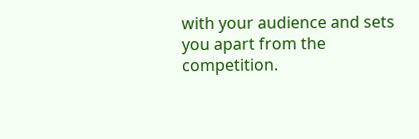with your audience and sets you apart from the competition.